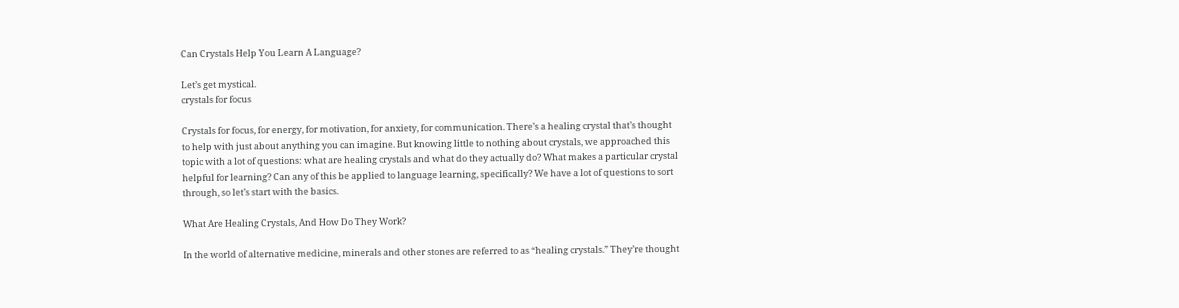Can Crystals Help You Learn A Language?

Let’s get mystical.
crystals for focus

Crystals for focus, for energy, for motivation, for anxiety, for communication. There’s a healing crystal that’s thought to help with just about anything you can imagine. But knowing little to nothing about crystals, we approached this topic with a lot of questions: what are healing crystals and what do they actually do? What makes a particular crystal helpful for learning? Can any of this be applied to language learning, specifically? We have a lot of questions to sort through, so let’s start with the basics.

What Are Healing Crystals, And How Do They Work?

In the world of alternative medicine, minerals and other stones are referred to as “healing crystals.” They’re thought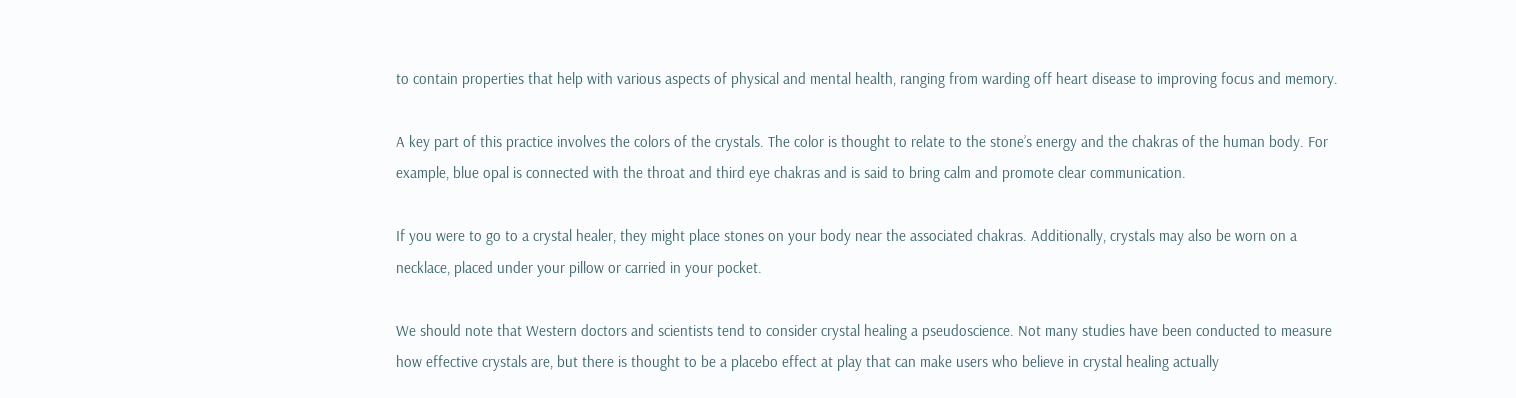to contain properties that help with various aspects of physical and mental health, ranging from warding off heart disease to improving focus and memory.

A key part of this practice involves the colors of the crystals. The color is thought to relate to the stone’s energy and the chakras of the human body. For example, blue opal is connected with the throat and third eye chakras and is said to bring calm and promote clear communication.

If you were to go to a crystal healer, they might place stones on your body near the associated chakras. Additionally, crystals may also be worn on a necklace, placed under your pillow or carried in your pocket.

We should note that Western doctors and scientists tend to consider crystal healing a pseudoscience. Not many studies have been conducted to measure how effective crystals are, but there is thought to be a placebo effect at play that can make users who believe in crystal healing actually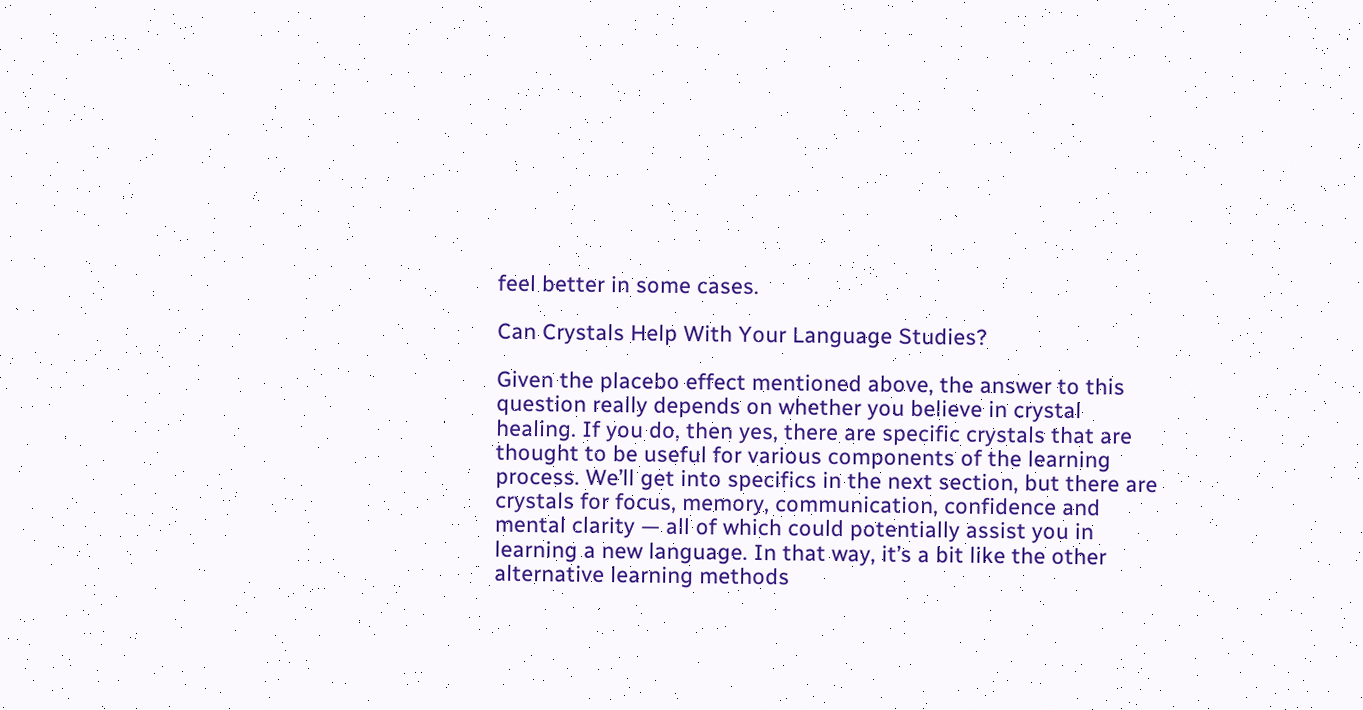feel better in some cases.

Can Crystals Help With Your Language Studies?

Given the placebo effect mentioned above, the answer to this question really depends on whether you believe in crystal healing. If you do, then yes, there are specific crystals that are thought to be useful for various components of the learning process. We’ll get into specifics in the next section, but there are crystals for focus, memory, communication, confidence and mental clarity — all of which could potentially assist you in learning a new language. In that way, it’s a bit like the other alternative learning methods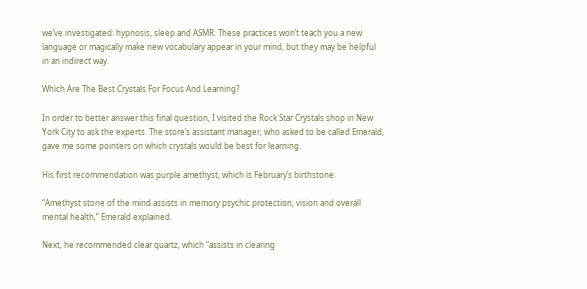we’ve investigated: hypnosis, sleep and ASMR. These practices won’t teach you a new language or magically make new vocabulary appear in your mind, but they may be helpful in an indirect way.

Which Are The Best Crystals For Focus And Learning?

In order to better answer this final question, I visited the Rock Star Crystals shop in New York City to ask the experts. The store’s assistant manager, who asked to be called Emerald, gave me some pointers on which crystals would be best for learning.

His first recommendation was purple amethyst, which is February’s birthstone.

“Amethyst stone of the mind assists in memory psychic protection, vision and overall mental health,” Emerald explained.

Next, he recommended clear quartz, which “assists in clearing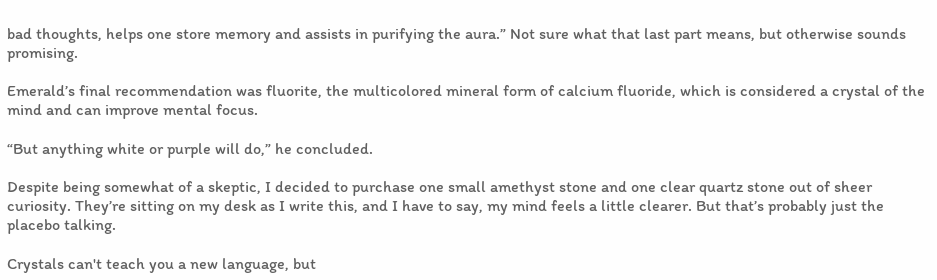bad thoughts, helps one store memory and assists in purifying the aura.” Not sure what that last part means, but otherwise sounds promising.

Emerald’s final recommendation was fluorite, the multicolored mineral form of calcium fluoride, which is considered a crystal of the mind and can improve mental focus.

“But anything white or purple will do,” he concluded.

Despite being somewhat of a skeptic, I decided to purchase one small amethyst stone and one clear quartz stone out of sheer curiosity. They’re sitting on my desk as I write this, and I have to say, my mind feels a little clearer. But that’s probably just the placebo talking.

Crystals can't teach you a new language, but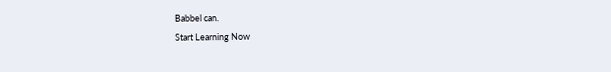Babbel can.
Start Learning Now